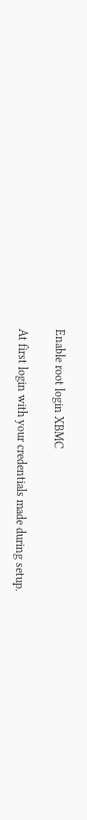Enable root login XBMC

At first login with your credentials made during setup.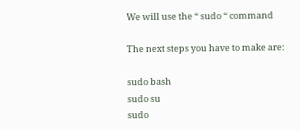We will use the “ sudo “ command

The next steps you have to make are:

sudo bash
sudo su
sudo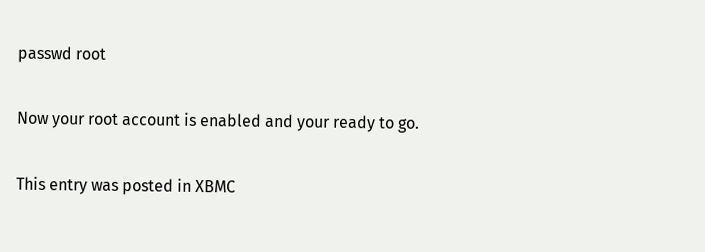passwd root

Now your root account is enabled and your ready to go.

This entry was posted in XBMC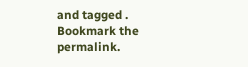and tagged . Bookmark the permalink.